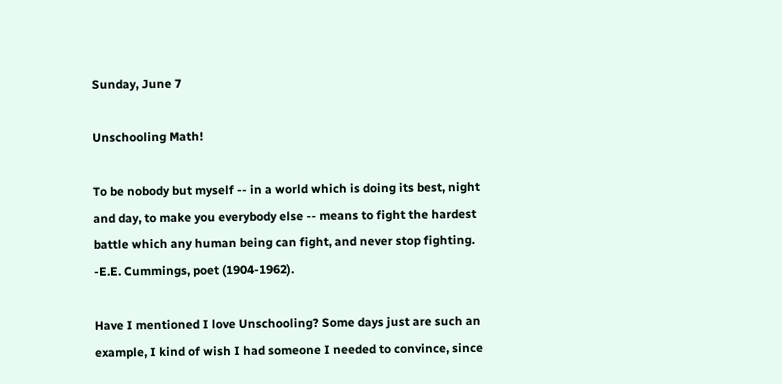Sunday, June 7

Unschooling Math!

To be nobody but myself -- in a world which is doing its best, night and day, to make you everybody else -- means to fight the hardest battle which any human being can fight, and never stop fighting. -E.E. Cummings, poet (1904-1962).

Have I mentioned I love Unschooling? Some days just are such an example, I kind of wish I had someone I needed to convince, since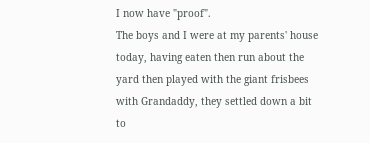I now have "proof".
The boys and I were at my parents' house today, having eaten then run about the yard then played with the giant frisbees with Grandaddy, they settled down a bit to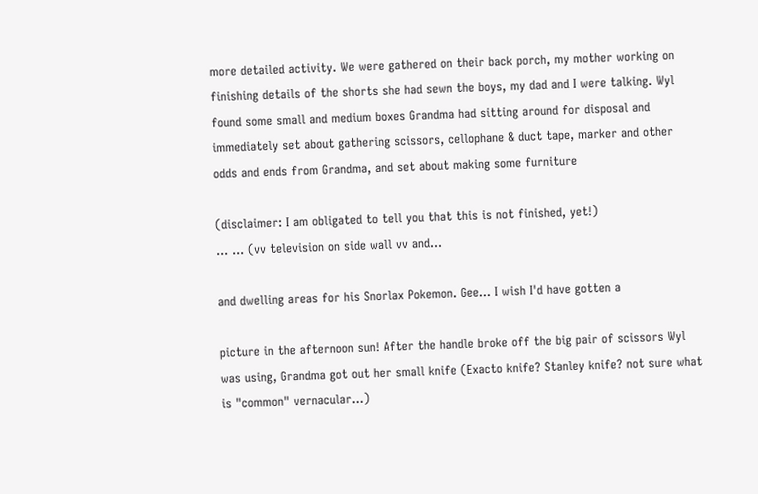more detailed activity. We were gathered on their back porch, my mother working on finishing details of the shorts she had sewn the boys, my dad and I were talking. Wyl found some small and medium boxes Grandma had sitting around for disposal and immediately set about gathering scissors, cellophane & duct tape, marker and other odds and ends from Grandma, and set about making some furniture

(disclaimer: I am obligated to tell you that this is not finished, yet!)
... ... (vv television on side wall vv and...

and dwelling areas for his Snorlax Pokemon. Gee... I wish I'd have gotten a

picture in the afternoon sun! After the handle broke off the big pair of scissors Wyl was using, Grandma got out her small knife (Exacto knife? Stanley knife? not sure what is "common" vernacular...)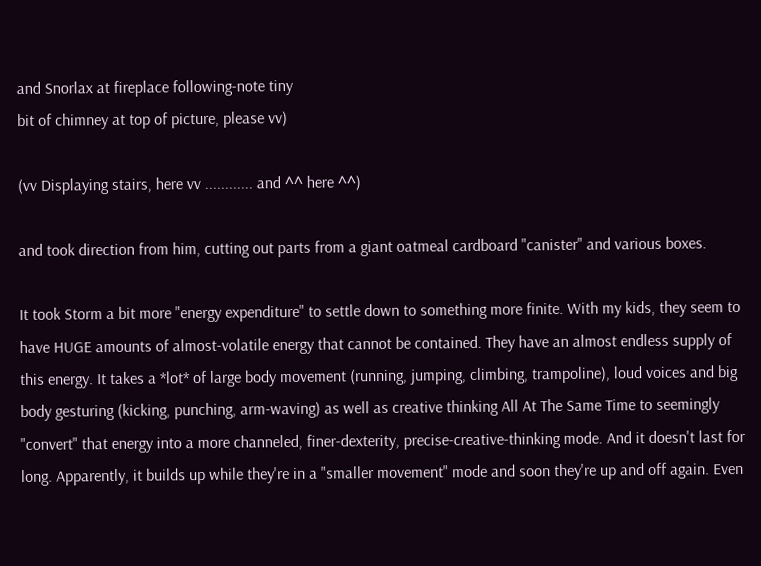and Snorlax at fireplace following-note tiny
bit of chimney at top of picture, please vv)

(vv Displaying stairs, here vv ............ and ^^ here ^^)

and took direction from him, cutting out parts from a giant oatmeal cardboard "canister" and various boxes.

It took Storm a bit more "energy expenditure" to settle down to something more finite. With my kids, they seem to have HUGE amounts of almost-volatile energy that cannot be contained. They have an almost endless supply of this energy. It takes a *lot* of large body movement (running, jumping, climbing, trampoline), loud voices and big body gesturing (kicking, punching, arm-waving) as well as creative thinking All At The Same Time to seemingly "convert" that energy into a more channeled, finer-dexterity, precise-creative-thinking mode. And it doesn't last for long. Apparently, it builds up while they're in a "smaller movement" mode and soon they're up and off again. Even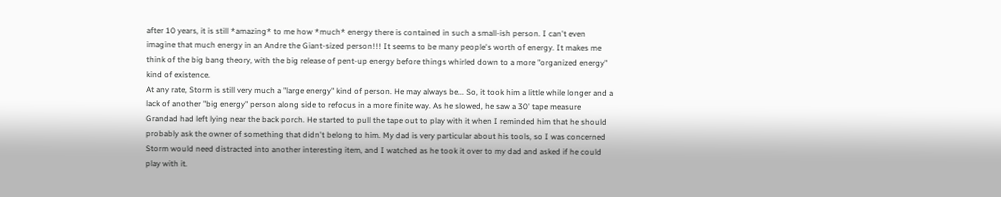after 10 years, it is still *amazing* to me how *much* energy there is contained in such a small-ish person. I can't even imagine that much energy in an Andre the Giant-sized person!!! It seems to be many people's worth of energy. It makes me think of the big bang theory, with the big release of pent-up energy before things whirled down to a more "organized energy" kind of existence.
At any rate, Storm is still very much a "large energy" kind of person. He may always be... So, it took him a little while longer and a lack of another "big energy" person along side to refocus in a more finite way. As he slowed, he saw a 30' tape measure Grandad had left lying near the back porch. He started to pull the tape out to play with it when I reminded him that he should probably ask the owner of something that didn't belong to him. My dad is very particular about his tools, so I was concerned Storm would need distracted into another interesting item, and I watched as he took it over to my dad and asked if he could play with it.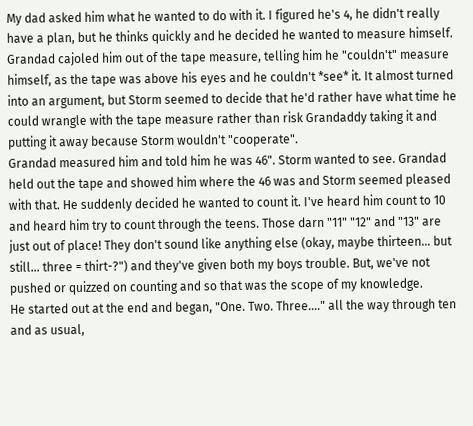My dad asked him what he wanted to do with it. I figured he's 4, he didn't really have a plan, but he thinks quickly and he decided he wanted to measure himself. Grandad cajoled him out of the tape measure, telling him he "couldn't" measure himself, as the tape was above his eyes and he couldn't *see* it. It almost turned into an argument, but Storm seemed to decide that he'd rather have what time he could wrangle with the tape measure rather than risk Grandaddy taking it and putting it away because Storm wouldn't "cooperate".
Grandad measured him and told him he was 46". Storm wanted to see. Grandad held out the tape and showed him where the 46 was and Storm seemed pleased with that. He suddenly decided he wanted to count it. I've heard him count to 10 and heard him try to count through the teens. Those darn "11" "12" and "13" are just out of place! They don't sound like anything else (okay, maybe thirteen... but still... three = thirt-?") and they've given both my boys trouble. But, we've not pushed or quizzed on counting and so that was the scope of my knowledge.
He started out at the end and began, "One. Two. Three...." all the way through ten and as usual,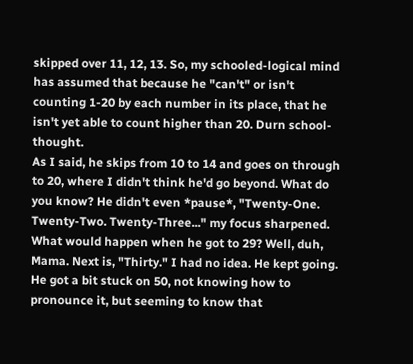skipped over 11, 12, 13. So, my schooled-logical mind has assumed that because he "can't" or isn't counting 1-20 by each number in its place, that he isn't yet able to count higher than 20. Durn school-thought.
As I said, he skips from 10 to 14 and goes on through to 20, where I didn't think he'd go beyond. What do you know? He didn't even *pause*, "Twenty-One. Twenty-Two. Twenty-Three..." my focus sharpened. What would happen when he got to 29? Well, duh, Mama. Next is, "Thirty." I had no idea. He kept going. He got a bit stuck on 50, not knowing how to pronounce it, but seeming to know that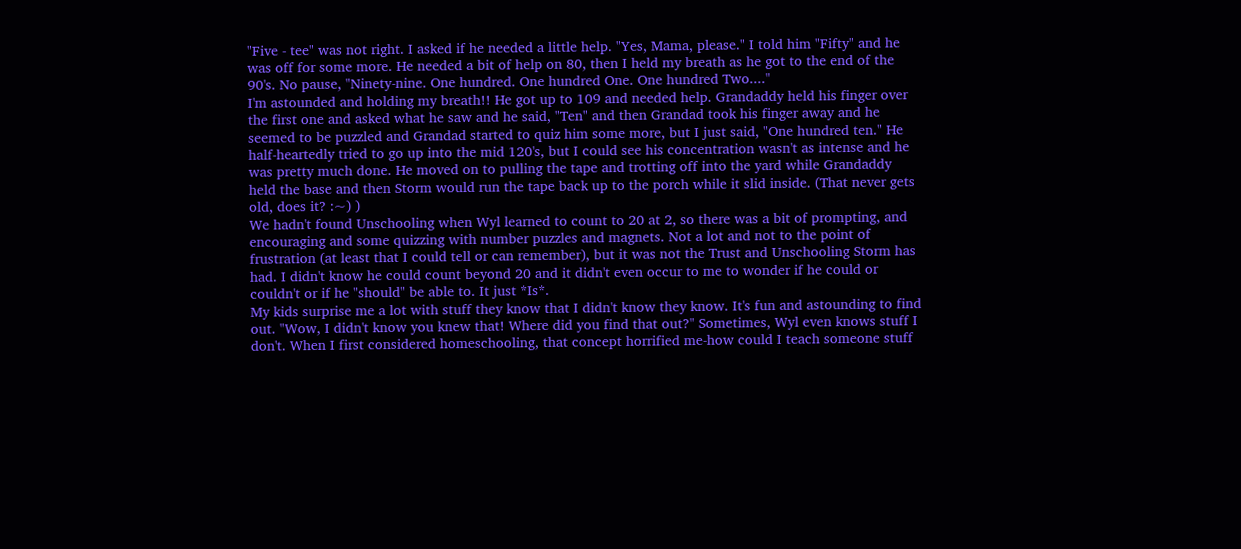"Five - tee" was not right. I asked if he needed a little help. "Yes, Mama, please." I told him "Fifty" and he was off for some more. He needed a bit of help on 80, then I held my breath as he got to the end of the 90's. No pause, "Ninety-nine. One hundred. One hundred One. One hundred Two...."
I'm astounded and holding my breath!! He got up to 109 and needed help. Grandaddy held his finger over the first one and asked what he saw and he said, "Ten" and then Grandad took his finger away and he seemed to be puzzled and Grandad started to quiz him some more, but I just said, "One hundred ten." He half-heartedly tried to go up into the mid 120's, but I could see his concentration wasn't as intense and he was pretty much done. He moved on to pulling the tape and trotting off into the yard while Grandaddy held the base and then Storm would run the tape back up to the porch while it slid inside. (That never gets old, does it? :~) )
We hadn't found Unschooling when Wyl learned to count to 20 at 2, so there was a bit of prompting, and encouraging and some quizzing with number puzzles and magnets. Not a lot and not to the point of frustration (at least that I could tell or can remember), but it was not the Trust and Unschooling Storm has had. I didn't know he could count beyond 20 and it didn't even occur to me to wonder if he could or couldn't or if he "should" be able to. It just *Is*.
My kids surprise me a lot with stuff they know that I didn't know they know. It's fun and astounding to find out. "Wow, I didn't know you knew that! Where did you find that out?" Sometimes, Wyl even knows stuff I don't. When I first considered homeschooling, that concept horrified me-how could I teach someone stuff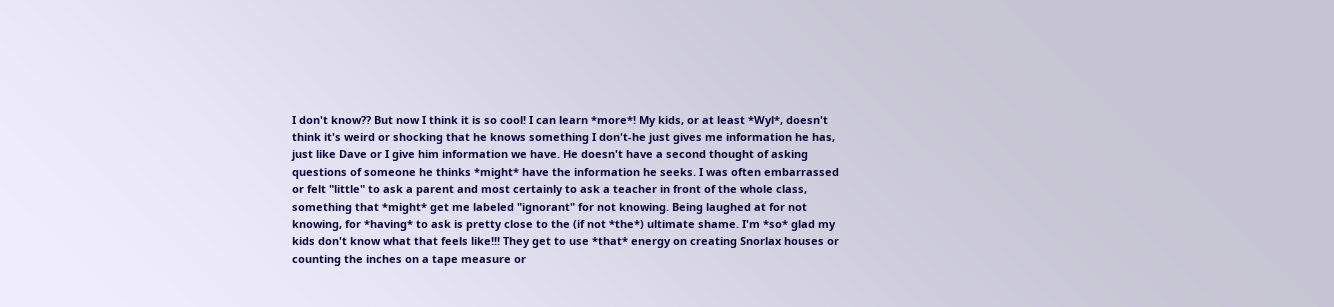I don't know?? But now I think it is so cool! I can learn *more*! My kids, or at least *Wyl*, doesn't think it's weird or shocking that he knows something I don't-he just gives me information he has, just like Dave or I give him information we have. He doesn't have a second thought of asking questions of someone he thinks *might* have the information he seeks. I was often embarrassed or felt "little" to ask a parent and most certainly to ask a teacher in front of the whole class, something that *might* get me labeled "ignorant" for not knowing. Being laughed at for not knowing, for *having* to ask is pretty close to the (if not *the*) ultimate shame. I'm *so* glad my kids don't know what that feels like!!! They get to use *that* energy on creating Snorlax houses or counting the inches on a tape measure or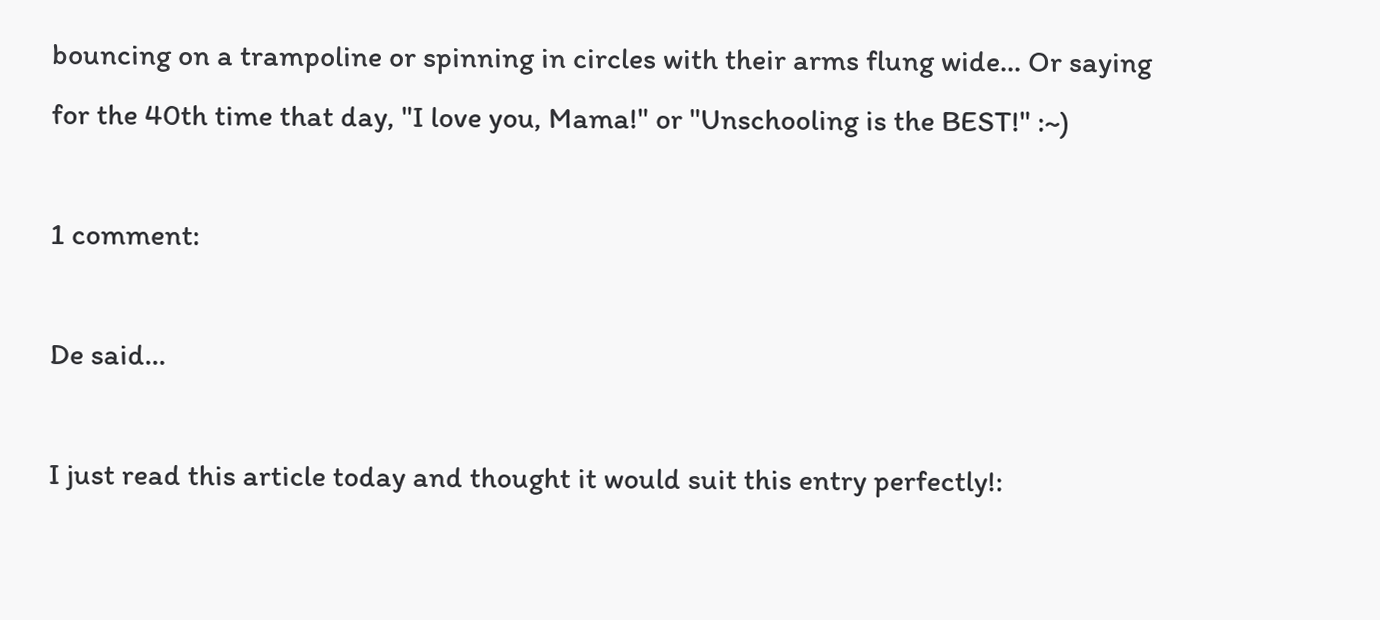bouncing on a trampoline or spinning in circles with their arms flung wide... Or saying for the 40th time that day, "I love you, Mama!" or "Unschooling is the BEST!" :~)

1 comment:

De said...

I just read this article today and thought it would suit this entry perfectly!: